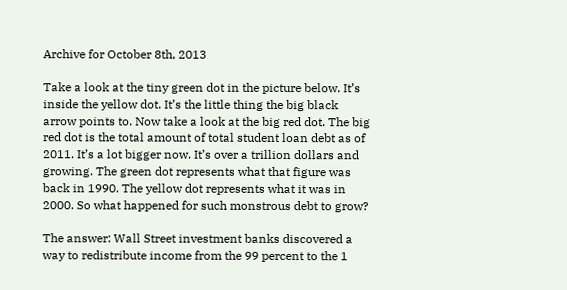Archive for October 8th, 2013

Take a look at the tiny green dot in the picture below. It’s inside the yellow dot. It’s the little thing the big black arrow points to. Now take a look at the big red dot. The big red dot is the total amount of total student loan debt as of 2011. It’s a lot bigger now. It’s over a trillion dollars and growing. The green dot represents what that figure was back in 1990. The yellow dot represents what it was in 2000. So what happened for such monstrous debt to grow?

The answer: Wall Street investment banks discovered a way to redistribute income from the 99 percent to the 1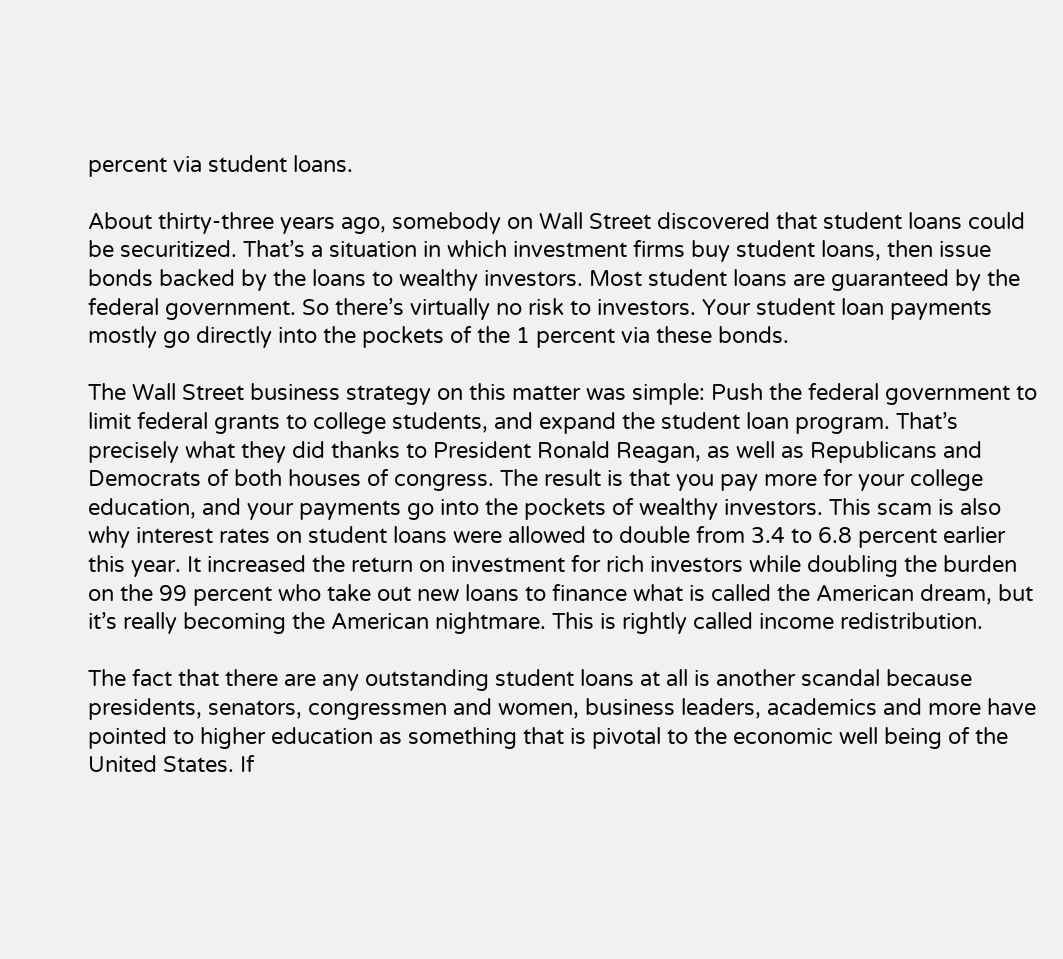percent via student loans.

About thirty-three years ago, somebody on Wall Street discovered that student loans could be securitized. That’s a situation in which investment firms buy student loans, then issue bonds backed by the loans to wealthy investors. Most student loans are guaranteed by the federal government. So there’s virtually no risk to investors. Your student loan payments mostly go directly into the pockets of the 1 percent via these bonds.

The Wall Street business strategy on this matter was simple: Push the federal government to limit federal grants to college students, and expand the student loan program. That’s precisely what they did thanks to President Ronald Reagan, as well as Republicans and Democrats of both houses of congress. The result is that you pay more for your college education, and your payments go into the pockets of wealthy investors. This scam is also why interest rates on student loans were allowed to double from 3.4 to 6.8 percent earlier this year. It increased the return on investment for rich investors while doubling the burden on the 99 percent who take out new loans to finance what is called the American dream, but it’s really becoming the American nightmare. This is rightly called income redistribution.

The fact that there are any outstanding student loans at all is another scandal because presidents, senators, congressmen and women, business leaders, academics and more have pointed to higher education as something that is pivotal to the economic well being of the United States. If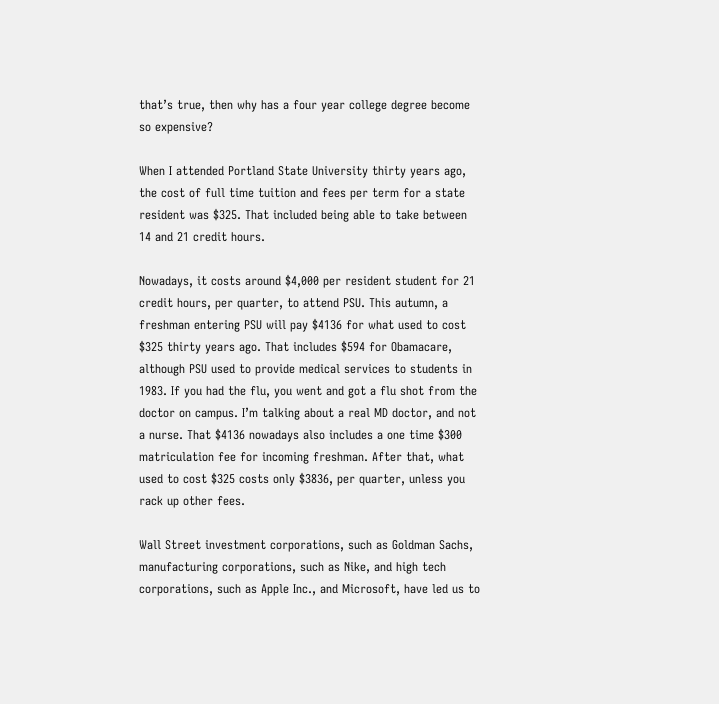that’s true, then why has a four year college degree become so expensive?

When I attended Portland State University thirty years ago, the cost of full time tuition and fees per term for a state resident was $325. That included being able to take between 14 and 21 credit hours.

Nowadays, it costs around $4,000 per resident student for 21 credit hours, per quarter, to attend PSU. This autumn, a freshman entering PSU will pay $4136 for what used to cost $325 thirty years ago. That includes $594 for Obamacare, although PSU used to provide medical services to students in 1983. If you had the flu, you went and got a flu shot from the doctor on campus. I’m talking about a real MD doctor, and not a nurse. That $4136 nowadays also includes a one time $300 matriculation fee for incoming freshman. After that, what used to cost $325 costs only $3836, per quarter, unless you rack up other fees.

Wall Street investment corporations, such as Goldman Sachs, manufacturing corporations, such as Nike, and high tech corporations, such as Apple Inc., and Microsoft, have led us to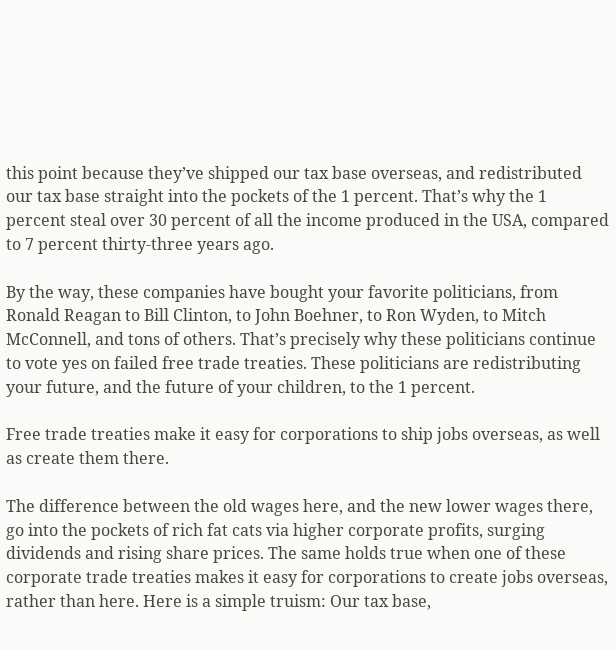this point because they’ve shipped our tax base overseas, and redistributed our tax base straight into the pockets of the 1 percent. That’s why the 1 percent steal over 30 percent of all the income produced in the USA, compared to 7 percent thirty-three years ago.

By the way, these companies have bought your favorite politicians, from Ronald Reagan to Bill Clinton, to John Boehner, to Ron Wyden, to Mitch McConnell, and tons of others. That’s precisely why these politicians continue to vote yes on failed free trade treaties. These politicians are redistributing your future, and the future of your children, to the 1 percent.

Free trade treaties make it easy for corporations to ship jobs overseas, as well as create them there.

The difference between the old wages here, and the new lower wages there, go into the pockets of rich fat cats via higher corporate profits, surging dividends and rising share prices. The same holds true when one of these corporate trade treaties makes it easy for corporations to create jobs overseas, rather than here. Here is a simple truism: Our tax base,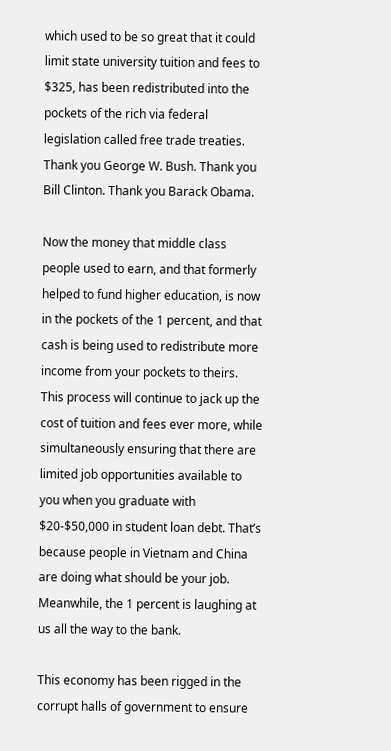which used to be so great that it could limit state university tuition and fees to $325, has been redistributed into the pockets of the rich via federal legislation called free trade treaties. Thank you George W. Bush. Thank you Bill Clinton. Thank you Barack Obama.

Now the money that middle class people used to earn, and that formerly helped to fund higher education, is now in the pockets of the 1 percent, and that cash is being used to redistribute more income from your pockets to theirs. This process will continue to jack up the cost of tuition and fees ever more, while simultaneously ensuring that there are limited job opportunities available to you when you graduate with $20-$50,000 in student loan debt. That’s because people in Vietnam and China are doing what should be your job. Meanwhile, the 1 percent is laughing at us all the way to the bank.

This economy has been rigged in the corrupt halls of government to ensure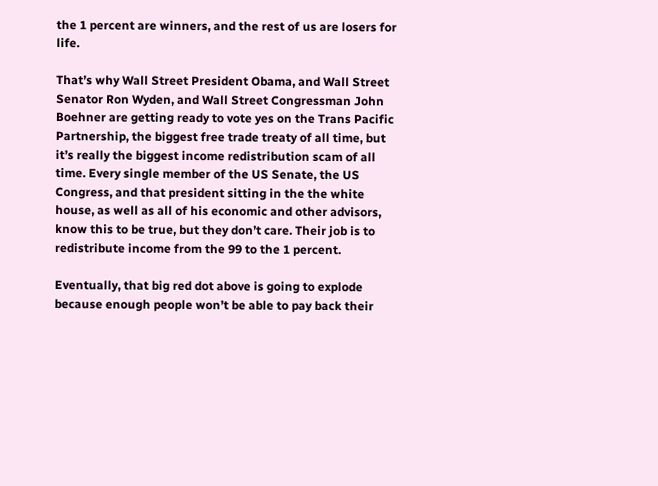the 1 percent are winners, and the rest of us are losers for life.

That’s why Wall Street President Obama, and Wall Street Senator Ron Wyden, and Wall Street Congressman John Boehner are getting ready to vote yes on the Trans Pacific Partnership, the biggest free trade treaty of all time, but it’s really the biggest income redistribution scam of all time. Every single member of the US Senate, the US Congress, and that president sitting in the the white house, as well as all of his economic and other advisors, know this to be true, but they don’t care. Their job is to redistribute income from the 99 to the 1 percent.

Eventually, that big red dot above is going to explode because enough people won’t be able to pay back their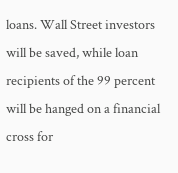loans. Wall Street investors will be saved, while loan recipients of the 99 percent will be hanged on a financial cross for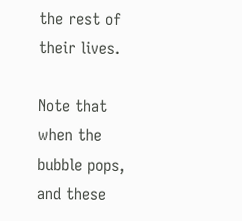the rest of their lives.

Note that when the bubble pops, and these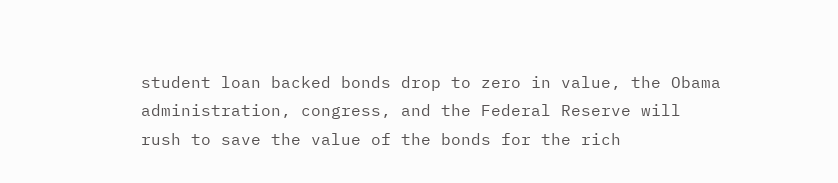student loan backed bonds drop to zero in value, the Obama administration, congress, and the Federal Reserve will rush to save the value of the bonds for the rich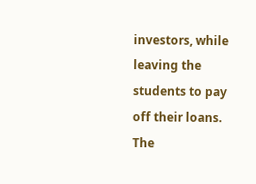investors, while leaving the students to pay off their loans. The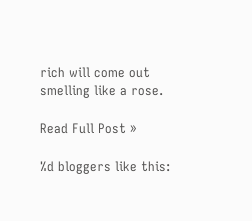rich will come out smelling like a rose.

Read Full Post »

%d bloggers like this: